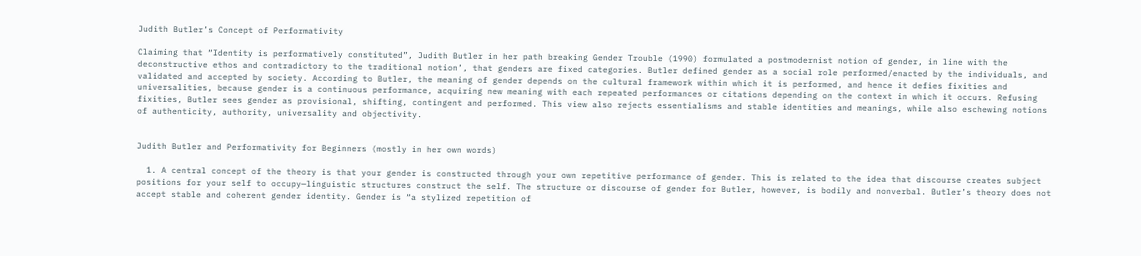Judith Butler’s Concept of Performativity

Claiming that “Identity is performatively constituted”, Judith Butler in her path breaking Gender Trouble (1990) formulated a postmodernist notion of gender, in line with the deconstructive ethos and contradictory to the traditional notion’, that genders are fixed categories. Butler defined gender as a social role performed/enacted by the individuals, and validated and accepted by society. According to Butler, the meaning of gender depends on the cultural framework within which it is performed, and hence it defies fixities and universalities, because gender is a continuous performance, acquiring new meaning with each repeated performances or citations depending on the context in which it occurs. Refusing fixities, Butler sees gender as provisional, shifting, contingent and performed. This view also rejects essentialisms and stable identities and meanings, while also eschewing notions of authenticity, authority, universality and objectivity.


Judith Butler and Performativity for Beginners (mostly in her own words)

  1. A central concept of the theory is that your gender is constructed through your own repetitive performance of gender. This is related to the idea that discourse creates subject positions for your self to occupy—linguistic structures construct the self. The structure or discourse of gender for Butler, however, is bodily and nonverbal. Butler’s theory does not accept stable and coherent gender identity. Gender is “a stylized repetition of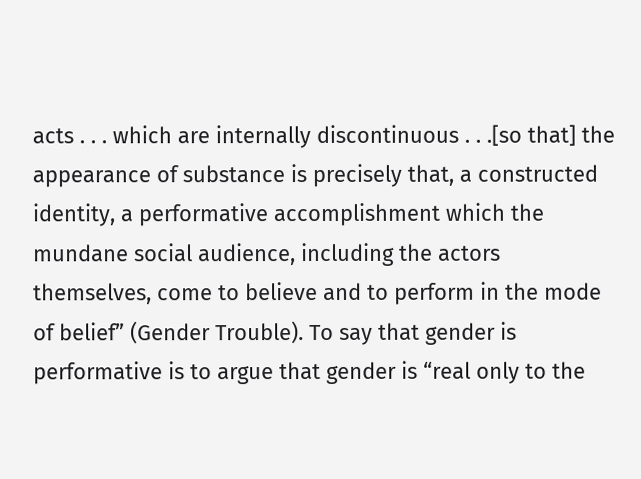acts . . . which are internally discontinuous . . .[so that] the appearance of substance is precisely that, a constructed identity, a performative accomplishment which the mundane social audience, including the actors themselves, come to believe and to perform in the mode of belief” (Gender Trouble). To say that gender is performative is to argue that gender is “real only to the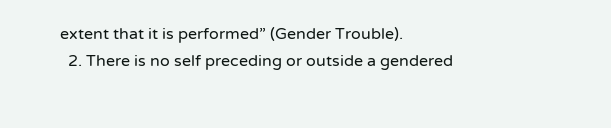extent that it is performed” (Gender Trouble).
  2. There is no self preceding or outside a gendered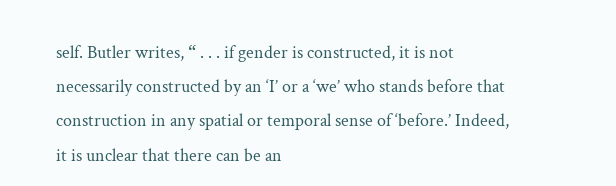self. Butler writes, “ . . . if gender is constructed, it is not necessarily constructed by an ‘I’ or a ‘we’ who stands before that construction in any spatial or temporal sense of ‘before.’ Indeed, it is unclear that there can be an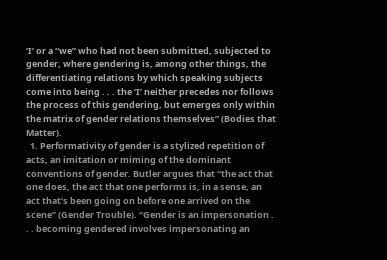‘I’ or a “we” who had not been submitted, subjected to gender, where gendering is, among other things, the differentiating relations by which speaking subjects come into being . . . the ‘I’ neither precedes nor follows the process of this gendering, but emerges only within the matrix of gender relations themselves” (Bodies that Matter).
  1. Performativity of gender is a stylized repetition of acts, an imitation or miming of the dominant conventions of gender. Butler argues that “the act that one does, the act that one performs is, in a sense, an act that’s been going on before one arrived on the scene” (Gender Trouble). “Gender is an impersonation . . . becoming gendered involves impersonating an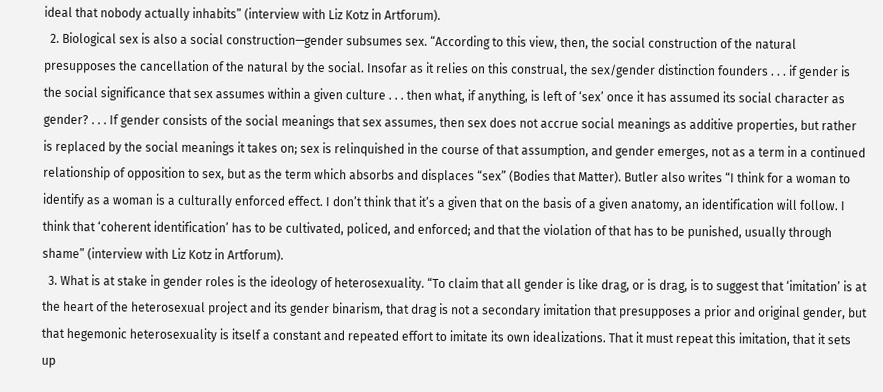ideal that nobody actually inhabits” (interview with Liz Kotz in Artforum).
  2. Biological sex is also a social construction—gender subsumes sex. “According to this view, then, the social construction of the natural presupposes the cancellation of the natural by the social. Insofar as it relies on this construal, the sex/gender distinction founders . . . if gender is the social significance that sex assumes within a given culture . . . then what, if anything, is left of ‘sex’ once it has assumed its social character as gender? . . . If gender consists of the social meanings that sex assumes, then sex does not accrue social meanings as additive properties, but rather is replaced by the social meanings it takes on; sex is relinquished in the course of that assumption, and gender emerges, not as a term in a continued relationship of opposition to sex, but as the term which absorbs and displaces “sex” (Bodies that Matter). Butler also writes “I think for a woman to identify as a woman is a culturally enforced effect. I don’t think that it’s a given that on the basis of a given anatomy, an identification will follow. I think that ‘coherent identification’ has to be cultivated, policed, and enforced; and that the violation of that has to be punished, usually through shame” (interview with Liz Kotz in Artforum).
  3. What is at stake in gender roles is the ideology of heterosexuality. “To claim that all gender is like drag, or is drag, is to suggest that ‘imitation’ is at the heart of the heterosexual project and its gender binarism, that drag is not a secondary imitation that presupposes a prior and original gender, but that hegemonic heterosexuality is itself a constant and repeated effort to imitate its own idealizations. That it must repeat this imitation, that it sets up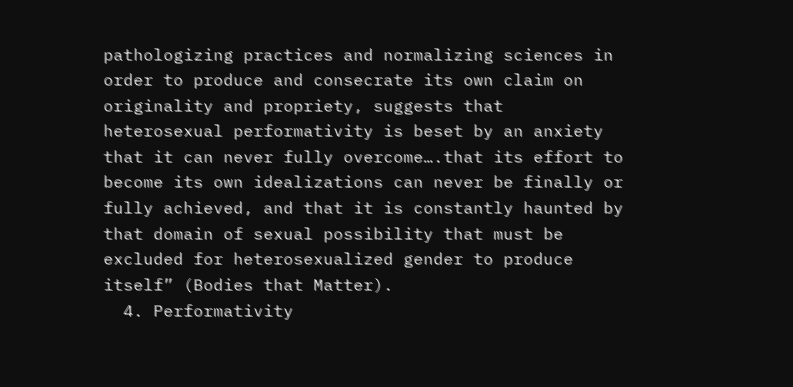pathologizing practices and normalizing sciences in order to produce and consecrate its own claim on originality and propriety, suggests that heterosexual performativity is beset by an anxiety that it can never fully overcome….that its effort to become its own idealizations can never be finally or fully achieved, and that it is constantly haunted by that domain of sexual possibility that must be excluded for heterosexualized gender to produce itself” (Bodies that Matter).
  4. Performativity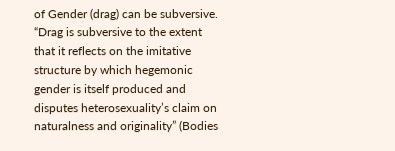of Gender (drag) can be subversive. “Drag is subversive to the extent that it reflects on the imitative structure by which hegemonic gender is itself produced and disputes heterosexuality’s claim on naturalness and originality” (Bodies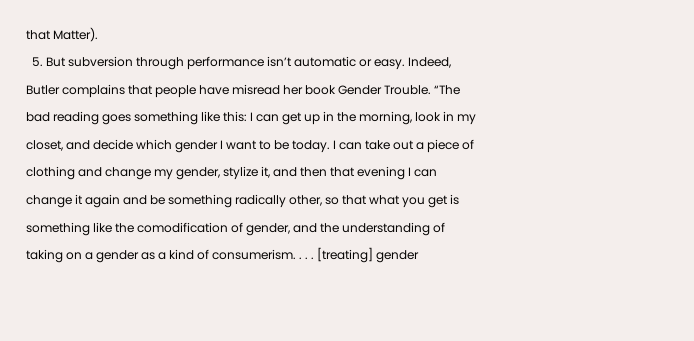that Matter).
  5. But subversion through performance isn’t automatic or easy. Indeed, Butler complains that people have misread her book Gender Trouble. “The bad reading goes something like this: I can get up in the morning, look in my closet, and decide which gender I want to be today. I can take out a piece of clothing and change my gender, stylize it, and then that evening I can change it again and be something radically other, so that what you get is something like the comodification of gender, and the understanding of taking on a gender as a kind of consumerism. . . . [treating] gender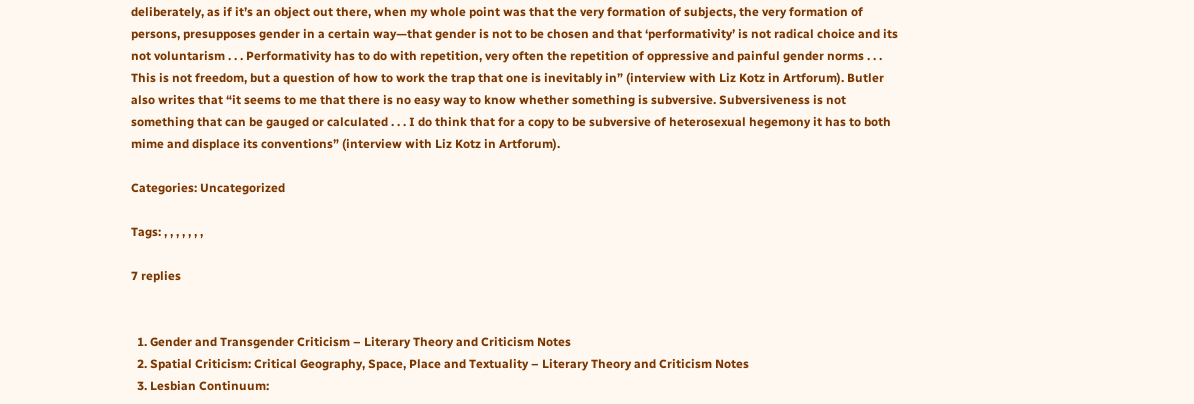deliberately, as if it’s an object out there, when my whole point was that the very formation of subjects, the very formation of persons, presupposes gender in a certain way—that gender is not to be chosen and that ‘performativity’ is not radical choice and its not voluntarism . . . Performativity has to do with repetition, very often the repetition of oppressive and painful gender norms . . . This is not freedom, but a question of how to work the trap that one is inevitably in” (interview with Liz Kotz in Artforum). Butler also writes that “it seems to me that there is no easy way to know whether something is subversive. Subversiveness is not something that can be gauged or calculated . . . I do think that for a copy to be subversive of heterosexual hegemony it has to both mime and displace its conventions” (interview with Liz Kotz in Artforum).

Categories: Uncategorized

Tags: , , , , , , ,

7 replies


  1. Gender and Transgender Criticism – Literary Theory and Criticism Notes
  2. Spatial Criticism: Critical Geography, Space, Place and Textuality – Literary Theory and Criticism Notes
  3. Lesbian Continuum: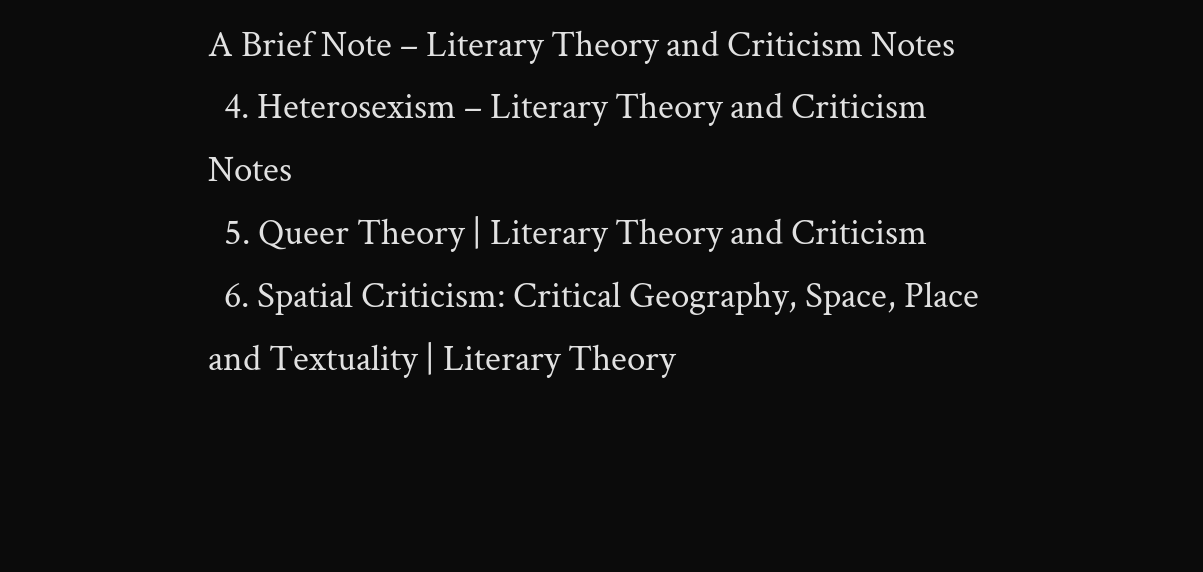A Brief Note – Literary Theory and Criticism Notes
  4. Heterosexism – Literary Theory and Criticism Notes
  5. Queer Theory | Literary Theory and Criticism
  6. Spatial Criticism: Critical Geography, Space, Place and Textuality | Literary Theory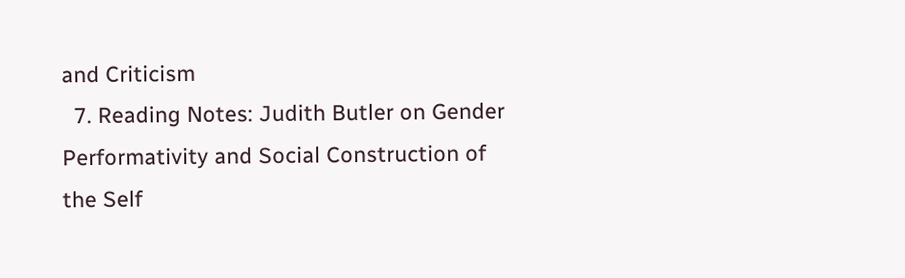and Criticism
  7. Reading Notes: Judith Butler on Gender Performativity and Social Construction of the Self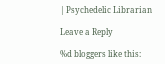| Psychedelic Librarian

Leave a Reply

%d bloggers like this: